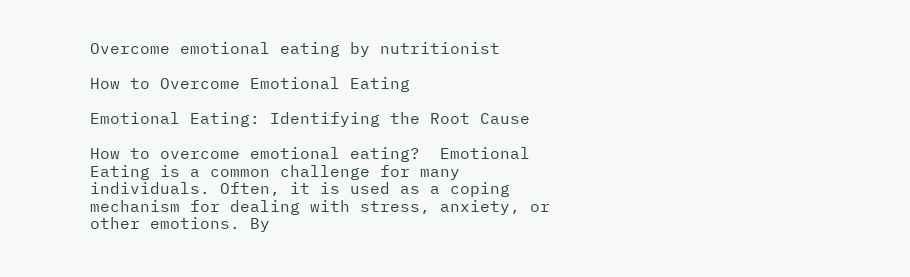Overcome emotional eating by nutritionist

How to Overcome Emotional Eating

Emotional Eating: Identifying the Root Cause

How to overcome emotional eating?  Emotional Eating is a common challenge for many individuals. Often, it is used as a coping mechanism for dealing with stress, anxiety, or other emotions. By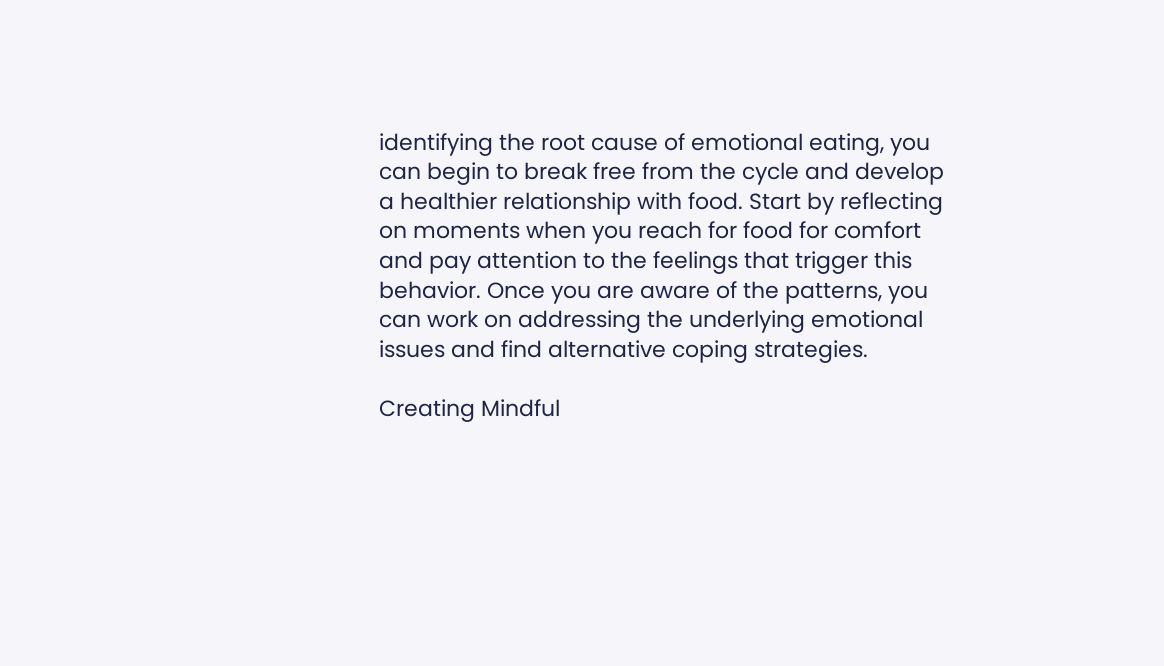identifying the root cause of emotional eating, you can begin to break free from the cycle and develop a healthier relationship with food. Start by reflecting on moments when you reach for food for comfort and pay attention to the feelings that trigger this behavior. Once you are aware of the patterns, you can work on addressing the underlying emotional issues and find alternative coping strategies.

Creating Mindful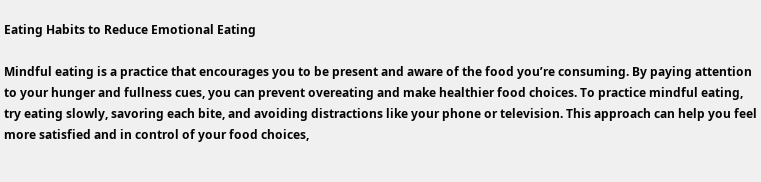Eating Habits to Reduce Emotional Eating

Mindful eating is a practice that encourages you to be present and aware of the food you’re consuming. By paying attention to your hunger and fullness cues, you can prevent overeating and make healthier food choices. To practice mindful eating, try eating slowly, savoring each bite, and avoiding distractions like your phone or television. This approach can help you feel more satisfied and in control of your food choices,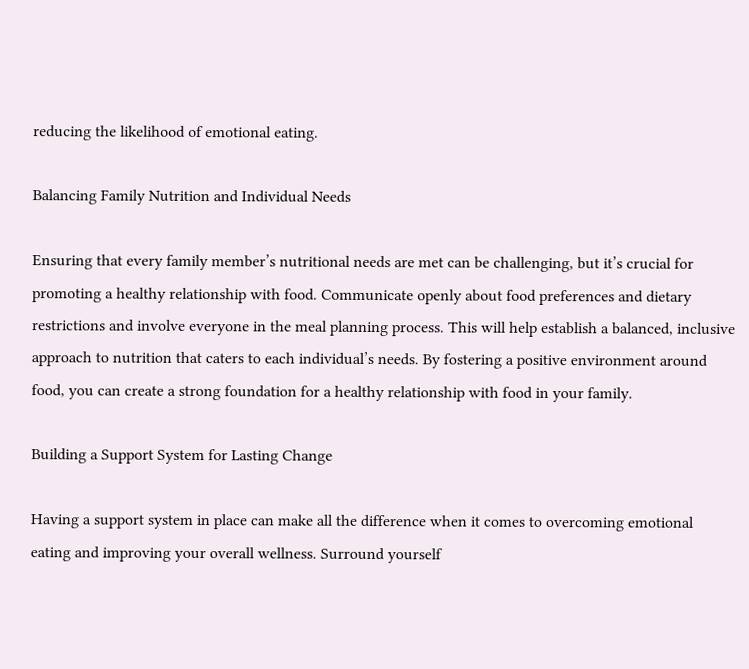reducing the likelihood of emotional eating.

Balancing Family Nutrition and Individual Needs

Ensuring that every family member’s nutritional needs are met can be challenging, but it’s crucial for promoting a healthy relationship with food. Communicate openly about food preferences and dietary restrictions and involve everyone in the meal planning process. This will help establish a balanced, inclusive approach to nutrition that caters to each individual’s needs. By fostering a positive environment around food, you can create a strong foundation for a healthy relationship with food in your family.

Building a Support System for Lasting Change

Having a support system in place can make all the difference when it comes to overcoming emotional eating and improving your overall wellness. Surround yourself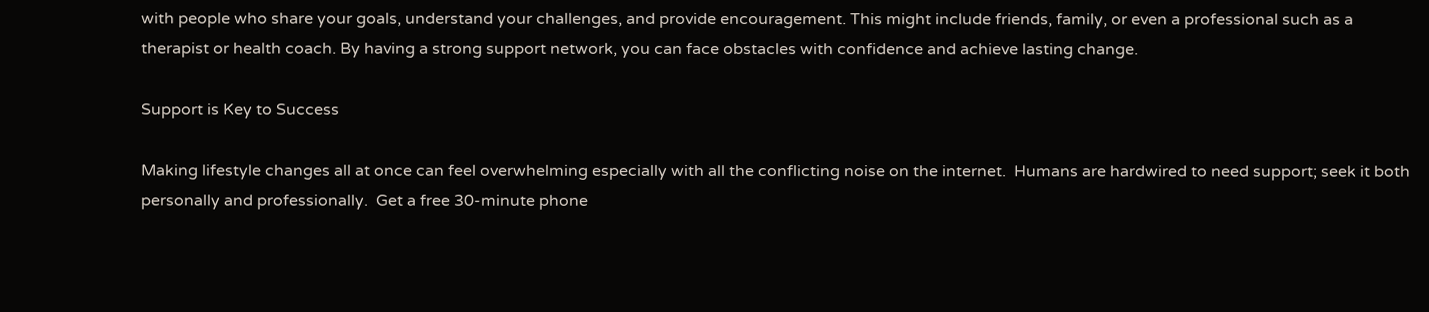with people who share your goals, understand your challenges, and provide encouragement. This might include friends, family, or even a professional such as a therapist or health coach. By having a strong support network, you can face obstacles with confidence and achieve lasting change.

Support is Key to Success

Making lifestyle changes all at once can feel overwhelming especially with all the conflicting noise on the internet.  Humans are hardwired to need support; seek it both personally and professionally.  Get a free 30-minute phone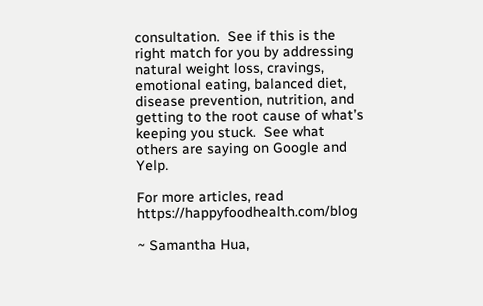consultation.  See if this is the right match for you by addressing natural weight loss, cravings, emotional eating, balanced diet, disease prevention, nutrition, and getting to the root cause of what’s keeping you stuck.  See what others are saying on Google and Yelp.

For more articles, read https://happyfoodhealth.com/blog

~ Samantha Hua,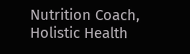Nutrition Coach, Holistic Health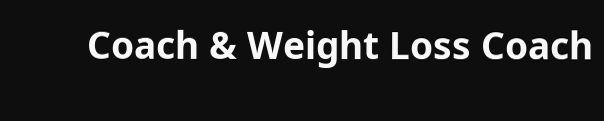Coach & Weight Loss Coach